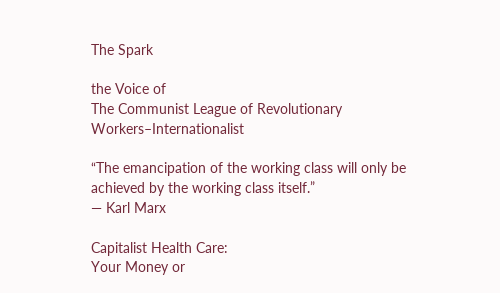The Spark

the Voice of
The Communist League of Revolutionary Workers–Internationalist

“The emancipation of the working class will only be achieved by the working class itself.”
— Karl Marx

Capitalist Health Care:
Your Money or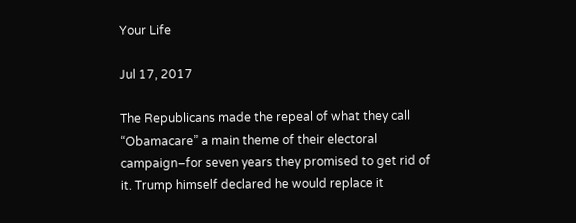Your Life

Jul 17, 2017

The Republicans made the repeal of what they call “Obamacare” a main theme of their electoral campaign–for seven years they promised to get rid of it. Trump himself declared he would replace it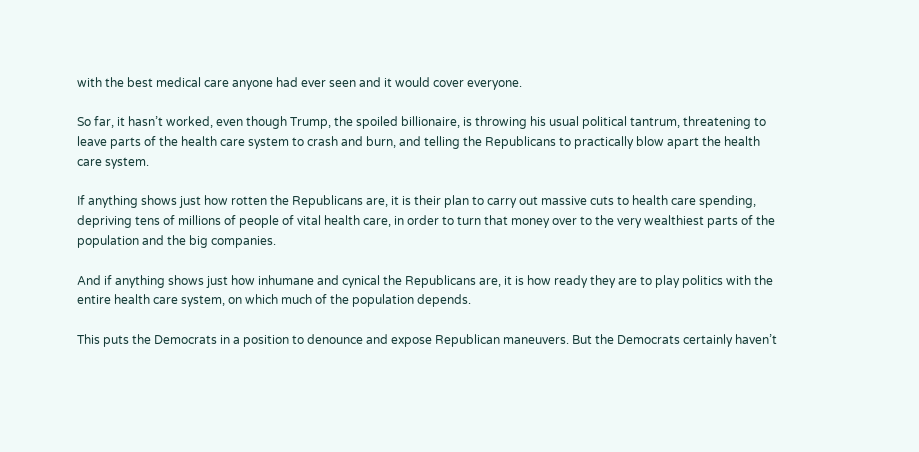with the best medical care anyone had ever seen and it would cover everyone.

So far, it hasn’t worked, even though Trump, the spoiled billionaire, is throwing his usual political tantrum, threatening to leave parts of the health care system to crash and burn, and telling the Republicans to practically blow apart the health care system.

If anything shows just how rotten the Republicans are, it is their plan to carry out massive cuts to health care spending, depriving tens of millions of people of vital health care, in order to turn that money over to the very wealthiest parts of the population and the big companies.

And if anything shows just how inhumane and cynical the Republicans are, it is how ready they are to play politics with the entire health care system, on which much of the population depends.

This puts the Democrats in a position to denounce and expose Republican maneuvers. But the Democrats certainly haven’t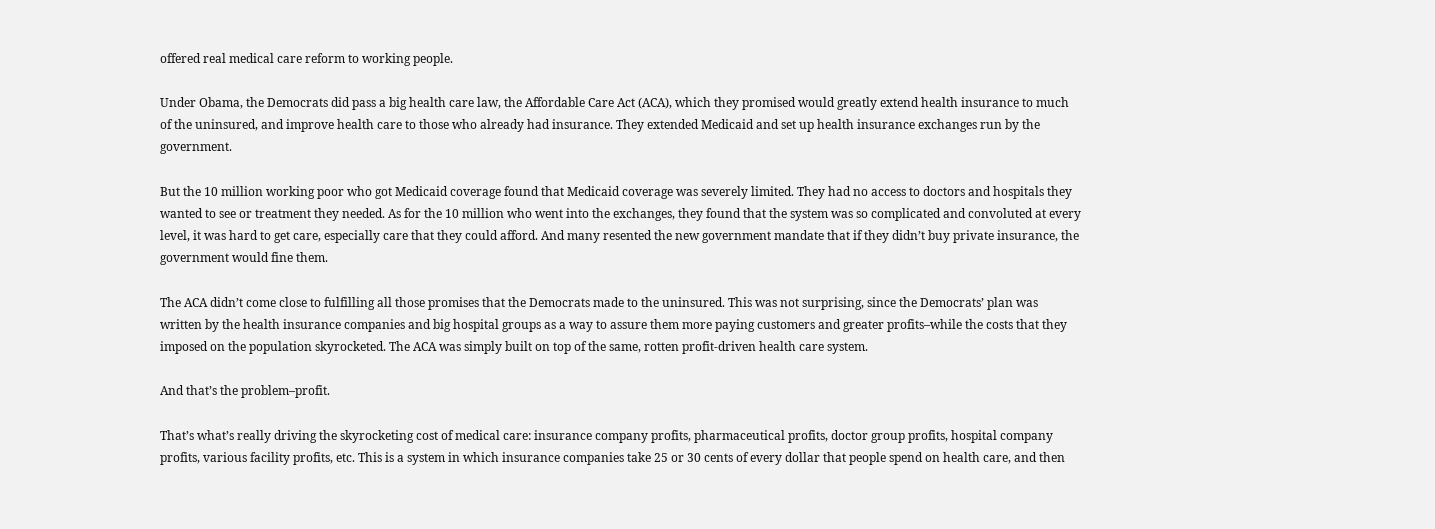offered real medical care reform to working people.

Under Obama, the Democrats did pass a big health care law, the Affordable Care Act (ACA), which they promised would greatly extend health insurance to much of the uninsured, and improve health care to those who already had insurance. They extended Medicaid and set up health insurance exchanges run by the government.

But the 10 million working poor who got Medicaid coverage found that Medicaid coverage was severely limited. They had no access to doctors and hospitals they wanted to see or treatment they needed. As for the 10 million who went into the exchanges, they found that the system was so complicated and convoluted at every level, it was hard to get care, especially care that they could afford. And many resented the new government mandate that if they didn’t buy private insurance, the government would fine them.

The ACA didn’t come close to fulfilling all those promises that the Democrats made to the uninsured. This was not surprising, since the Democrats’ plan was written by the health insurance companies and big hospital groups as a way to assure them more paying customers and greater profits–while the costs that they imposed on the population skyrocketed. The ACA was simply built on top of the same, rotten profit-driven health care system.

And that’s the problem–profit.

That’s what’s really driving the skyrocketing cost of medical care: insurance company profits, pharmaceutical profits, doctor group profits, hospital company profits, various facility profits, etc. This is a system in which insurance companies take 25 or 30 cents of every dollar that people spend on health care, and then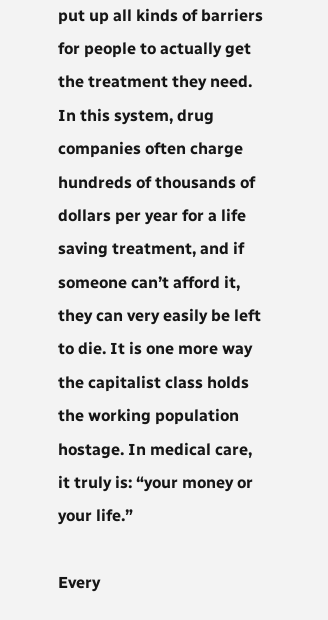put up all kinds of barriers for people to actually get the treatment they need. In this system, drug companies often charge hundreds of thousands of dollars per year for a life saving treatment, and if someone can’t afford it, they can very easily be left to die. It is one more way the capitalist class holds the working population hostage. In medical care, it truly is: “your money or your life.”

Every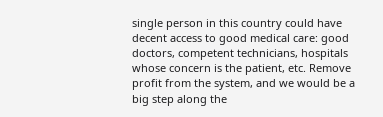single person in this country could have decent access to good medical care: good doctors, competent technicians, hospitals whose concern is the patient, etc. Remove profit from the system, and we would be a big step along the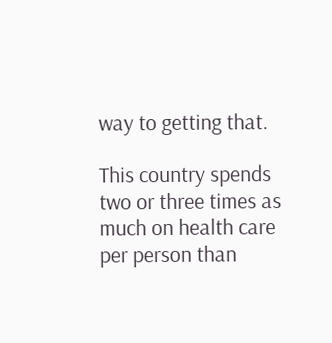way to getting that.

This country spends two or three times as much on health care per person than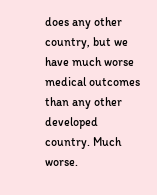does any other country, but we have much worse medical outcomes than any other developed country. Much worse.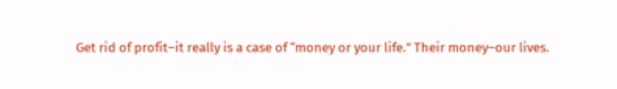Get rid of profit–it really is a case of “money or your life.” Their money–our lives.